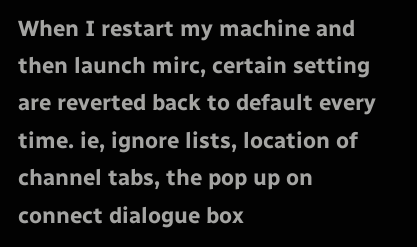When I restart my machine and then launch mirc, certain setting are reverted back to default every time. ie, ignore lists, location of channel tabs, the pop up on connect dialogue box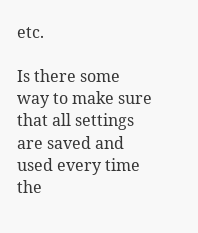etc.

Is there some way to make sure that all settings are saved and used every time the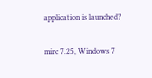application is launched?

mirc 7.25, Windows 7